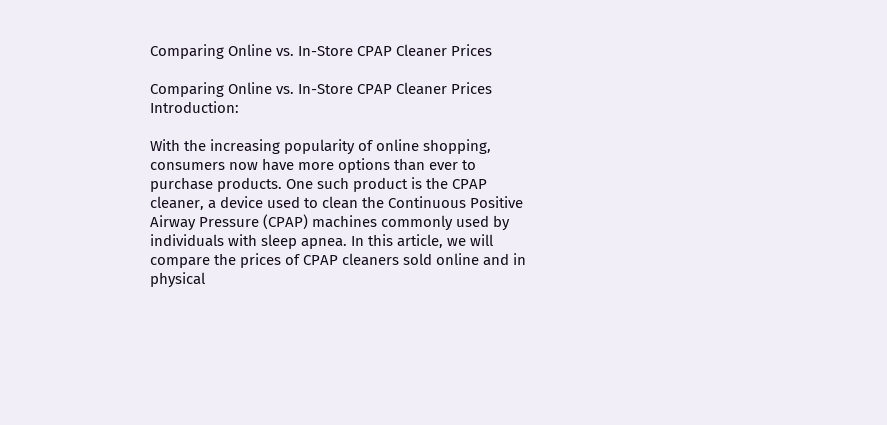Comparing Online vs. In-Store CPAP Cleaner Prices

Comparing Online vs. In-Store CPAP Cleaner Prices Introduction:

With the increasing popularity of online shopping, consumers now have more options than ever to purchase products. One such product is the CPAP cleaner, a device used to clean the Continuous Positive Airway Pressure (CPAP) machines commonly used by individuals with sleep apnea. In this article, we will compare the prices of CPAP cleaners sold online and in physical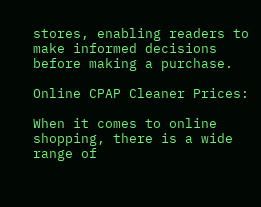stores, enabling readers to make informed decisions before making a purchase.

Online CPAP Cleaner Prices:

When it comes to online shopping, there is a wide range of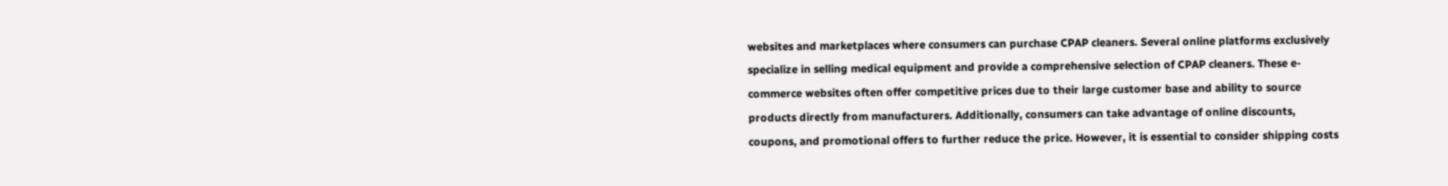websites and marketplaces where consumers can purchase CPAP cleaners. Several online platforms exclusively specialize in selling medical equipment and provide a comprehensive selection of CPAP cleaners. These e-commerce websites often offer competitive prices due to their large customer base and ability to source products directly from manufacturers. Additionally, consumers can take advantage of online discounts, coupons, and promotional offers to further reduce the price. However, it is essential to consider shipping costs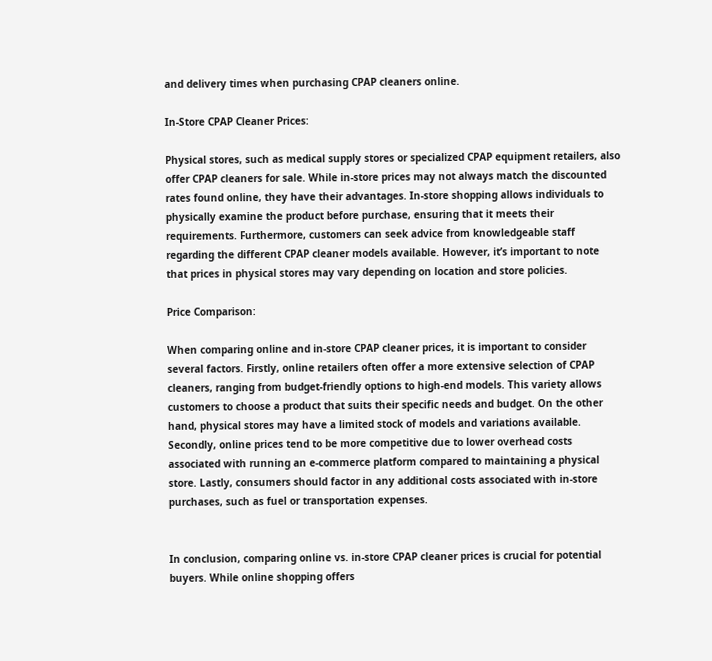and delivery times when purchasing CPAP cleaners online.

In-Store CPAP Cleaner Prices:

Physical stores, such as medical supply stores or specialized CPAP equipment retailers, also offer CPAP cleaners for sale. While in-store prices may not always match the discounted rates found online, they have their advantages. In-store shopping allows individuals to physically examine the product before purchase, ensuring that it meets their requirements. Furthermore, customers can seek advice from knowledgeable staff regarding the different CPAP cleaner models available. However, it’s important to note that prices in physical stores may vary depending on location and store policies.

Price Comparison:

When comparing online and in-store CPAP cleaner prices, it is important to consider several factors. Firstly, online retailers often offer a more extensive selection of CPAP cleaners, ranging from budget-friendly options to high-end models. This variety allows customers to choose a product that suits their specific needs and budget. On the other hand, physical stores may have a limited stock of models and variations available. Secondly, online prices tend to be more competitive due to lower overhead costs associated with running an e-commerce platform compared to maintaining a physical store. Lastly, consumers should factor in any additional costs associated with in-store purchases, such as fuel or transportation expenses.


In conclusion, comparing online vs. in-store CPAP cleaner prices is crucial for potential buyers. While online shopping offers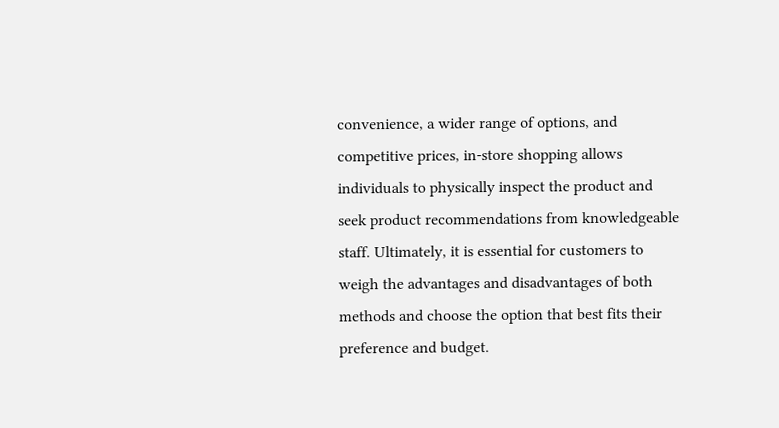convenience, a wider range of options, and competitive prices, in-store shopping allows individuals to physically inspect the product and seek product recommendations from knowledgeable staff. Ultimately, it is essential for customers to weigh the advantages and disadvantages of both methods and choose the option that best fits their preference and budget.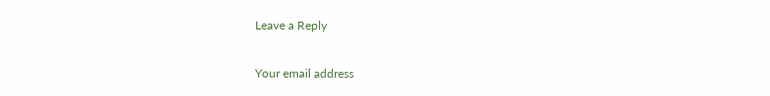Leave a Reply

Your email address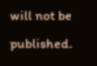will not be published.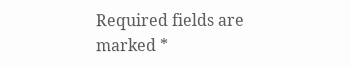Required fields are marked *